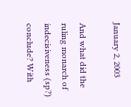January 2, 2003

And what did the ruling monarch of indecisiveness (sp?) conclude? With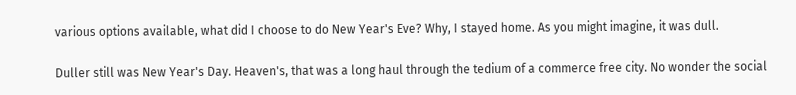various options available, what did I choose to do New Year's Eve? Why, I stayed home. As you might imagine, it was dull.

Duller still was New Year's Day. Heaven's, that was a long haul through the tedium of a commerce free city. No wonder the social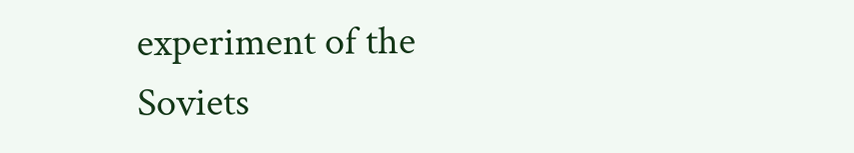experiment of the Soviets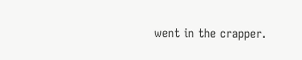went in the crapper.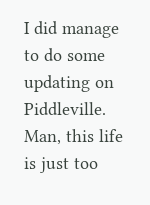I did manage to do some updating on Piddleville. Man, this life is just too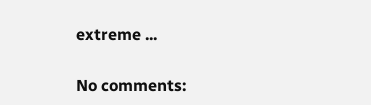extreme ...

No comments: